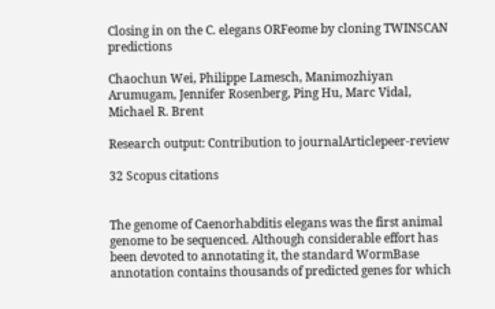Closing in on the C. elegans ORFeome by cloning TWINSCAN predictions

Chaochun Wei, Philippe Lamesch, Manimozhiyan Arumugam, Jennifer Rosenberg, Ping Hu, Marc Vidal, Michael R. Brent

Research output: Contribution to journalArticlepeer-review

32 Scopus citations


The genome of Caenorhabditis elegans was the first animal genome to be sequenced. Although considerable effort has been devoted to annotating it, the standard WormBase annotation contains thousands of predicted genes for which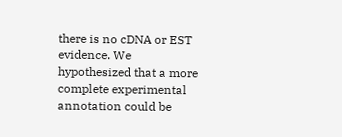there is no cDNA or EST evidence. We hypothesized that a more complete experimental annotation could be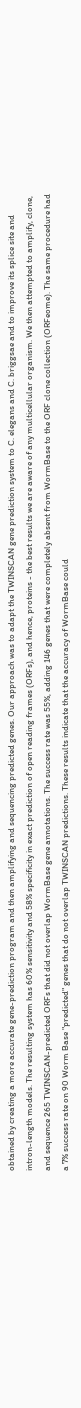obtained by creating a more accurate gene-prediction program and then amplifying and sequencing predicted genes. Our approach was to adapt the TWINSCAN gene prediction system to C. elegans and C. briggsae and to improve its splice site and intron-length models. The resulting system has 60% sensitivity and 58% specificity in exact prediction of open reading frames (ORFs), and hence, proteins - the best results we are aware of any multicellular organism. We then attempted to amplify, clone, and sequence 265 TWINSCAN-predicted ORFs that did not overlap WormBase gene annotations. The success rate was 55%, adding 146 genes that were completely absent from WormBase to the ORF clone collection (ORFeome). The same procedure had a 7% success rate on 90 Worm Base "predicted" genes that do not overlap TWINSCAN predictions. These results indicate that the accuracy of WormBase could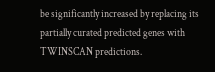be significantly increased by replacing its partially curated predicted genes with TWINSCAN predictions.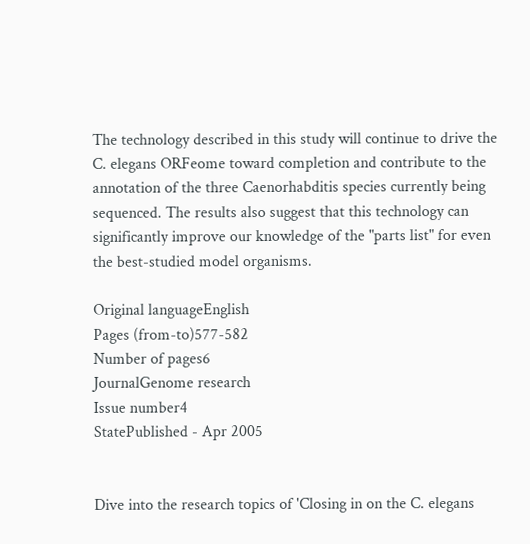The technology described in this study will continue to drive the C. elegans ORFeome toward completion and contribute to the annotation of the three Caenorhabditis species currently being sequenced. The results also suggest that this technology can significantly improve our knowledge of the "parts list" for even the best-studied model organisms.

Original languageEnglish
Pages (from-to)577-582
Number of pages6
JournalGenome research
Issue number4
StatePublished - Apr 2005


Dive into the research topics of 'Closing in on the C. elegans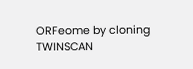ORFeome by cloning TWINSCAN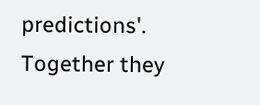predictions'. Together they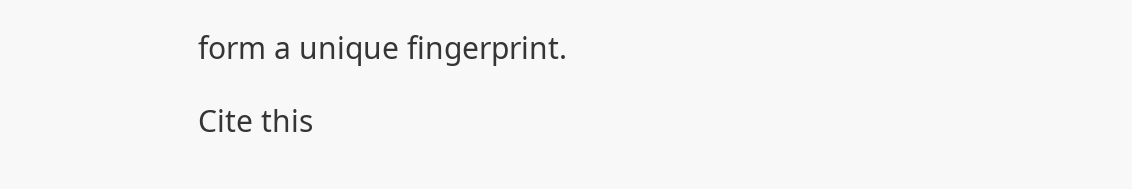form a unique fingerprint.

Cite this